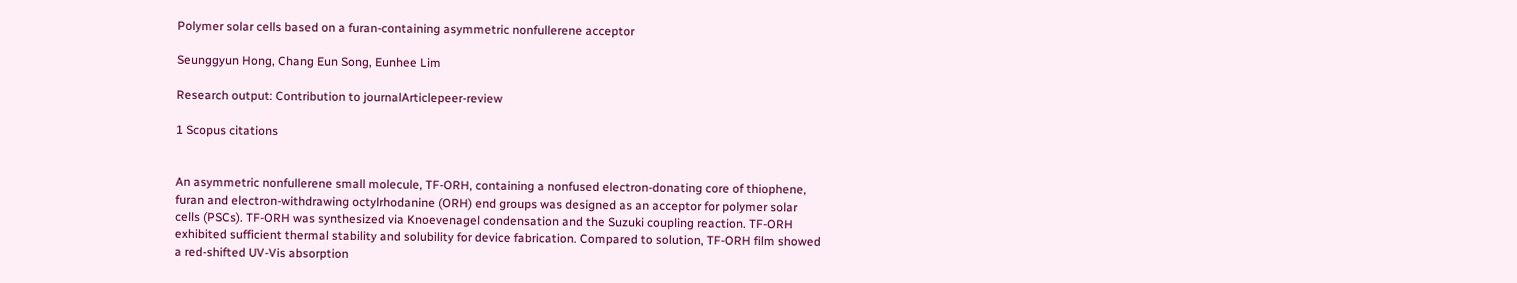Polymer solar cells based on a furan-containing asymmetric nonfullerene acceptor

Seunggyun Hong, Chang Eun Song, Eunhee Lim

Research output: Contribution to journalArticlepeer-review

1 Scopus citations


An asymmetric nonfullerene small molecule, TF-ORH, containing a nonfused electron-donating core of thiophene, furan and electron-withdrawing octylrhodanine (ORH) end groups was designed as an acceptor for polymer solar cells (PSCs). TF-ORH was synthesized via Knoevenagel condensation and the Suzuki coupling reaction. TF-ORH exhibited sufficient thermal stability and solubility for device fabrication. Compared to solution, TF-ORH film showed a red-shifted UV-Vis absorption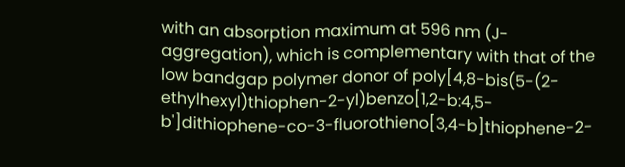with an absorption maximum at 596 nm (J-aggregation), which is complementary with that of the low bandgap polymer donor of poly[4,8-bis(5-(2-ethylhexyl)thiophen-2-yl)benzo[1,2-b:4,5-b']dithiophene-co-3-fluorothieno[3,4-b]thiophene-2-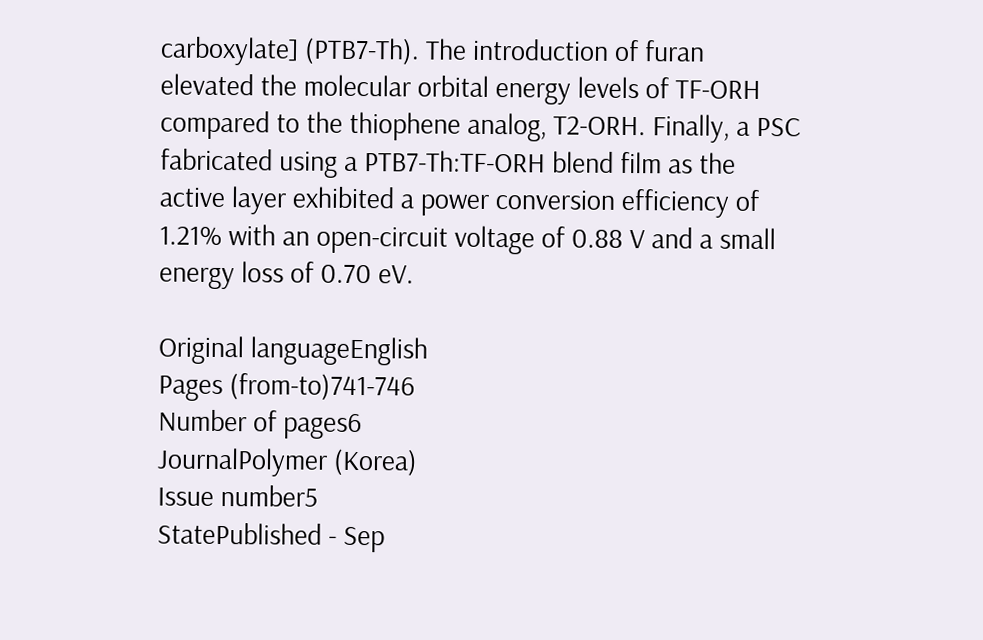carboxylate] (PTB7-Th). The introduction of furan elevated the molecular orbital energy levels of TF-ORH compared to the thiophene analog, T2-ORH. Finally, a PSC fabricated using a PTB7-Th:TF-ORH blend film as the active layer exhibited a power conversion efficiency of 1.21% with an open-circuit voltage of 0.88 V and a small energy loss of 0.70 eV.

Original languageEnglish
Pages (from-to)741-746
Number of pages6
JournalPolymer (Korea)
Issue number5
StatePublished - Sep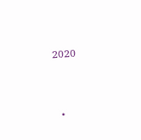2020


  •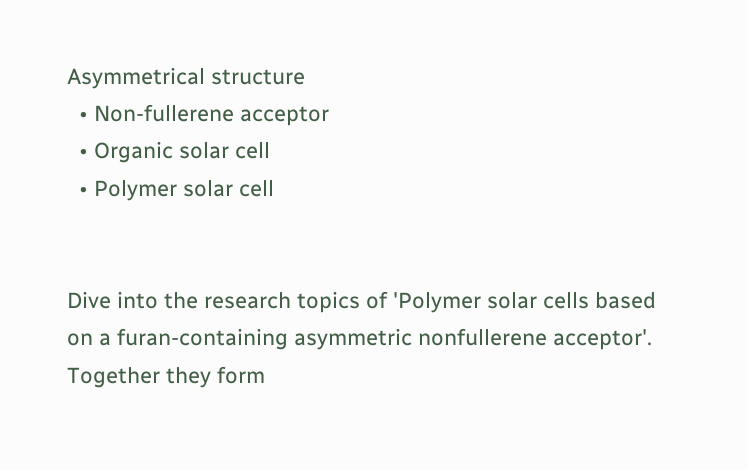Asymmetrical structure
  • Non-fullerene acceptor
  • Organic solar cell
  • Polymer solar cell


Dive into the research topics of 'Polymer solar cells based on a furan-containing asymmetric nonfullerene acceptor'. Together they form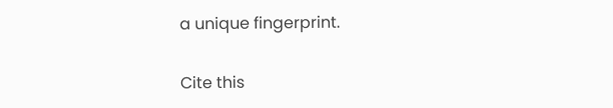a unique fingerprint.

Cite this